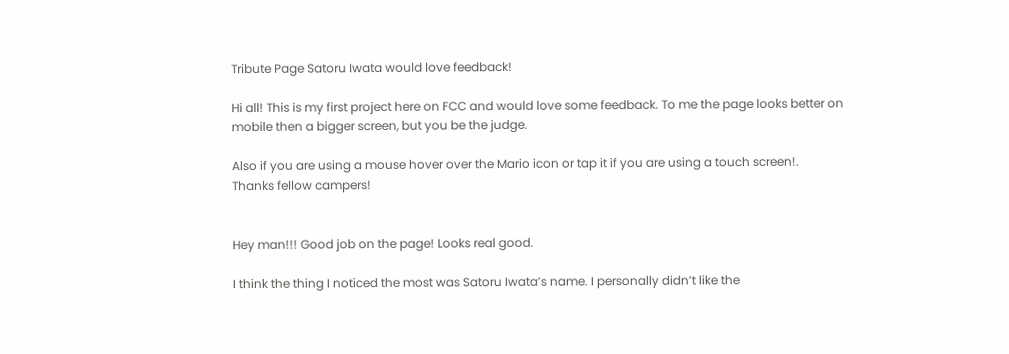Tribute Page Satoru Iwata would love feedback!

Hi all! This is my first project here on FCC and would love some feedback. To me the page looks better on mobile then a bigger screen, but you be the judge.

Also if you are using a mouse hover over the Mario icon or tap it if you are using a touch screen!.
Thanks fellow campers!


Hey man!!! Good job on the page! Looks real good.

I think the thing I noticed the most was Satoru Iwata’s name. I personally didn’t like the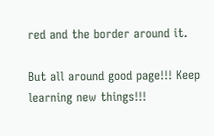red and the border around it.

But all around good page!!! Keep learning new things!!!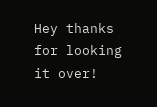Hey thanks for looking it over!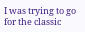I was trying to go for the classic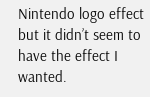Nintendo logo effect but it didn’t seem to have the effect I wanted.